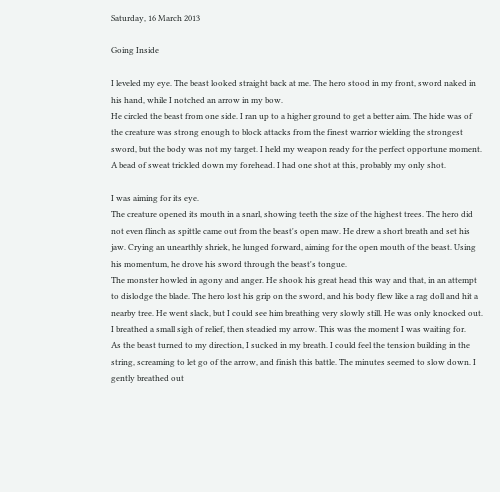Saturday, 16 March 2013

Going Inside

I leveled my eye. The beast looked straight back at me. The hero stood in my front, sword naked in his hand, while I notched an arrow in my bow.
He circled the beast from one side. I ran up to a higher ground to get a better aim. The hide was of the creature was strong enough to block attacks from the finest warrior wielding the strongest sword, but the body was not my target. I held my weapon ready for the perfect opportune moment. A bead of sweat trickled down my forehead. I had one shot at this, probably my only shot.

I was aiming for its eye.
The creature opened its mouth in a snarl, showing teeth the size of the highest trees. The hero did not even flinch as spittle came out from the beast's open maw. He drew a short breath and set his jaw. Crying an unearthly shriek, he lunged forward, aiming for the open mouth of the beast. Using his momentum, he drove his sword through the beast's tongue.
The monster howled in agony and anger. He shook his great head this way and that, in an attempt to dislodge the blade. The hero lost his grip on the sword, and his body flew like a rag doll and hit a nearby tree. He went slack, but I could see him breathing very slowly still. He was only knocked out.
I breathed a small sigh of relief, then steadied my arrow. This was the moment I was waiting for.
As the beast turned to my direction, I sucked in my breath. I could feel the tension building in the string, screaming to let go of the arrow, and finish this battle. The minutes seemed to slow down. I gently breathed out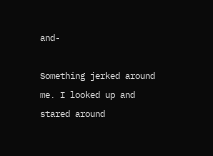and-

Something jerked around me. I looked up and stared around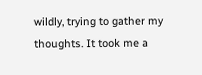wildly, trying to gather my thoughts. It took me a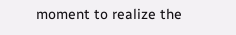moment to realize the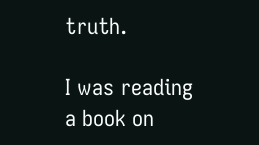truth.

I was reading a book on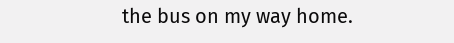the bus on my way home.